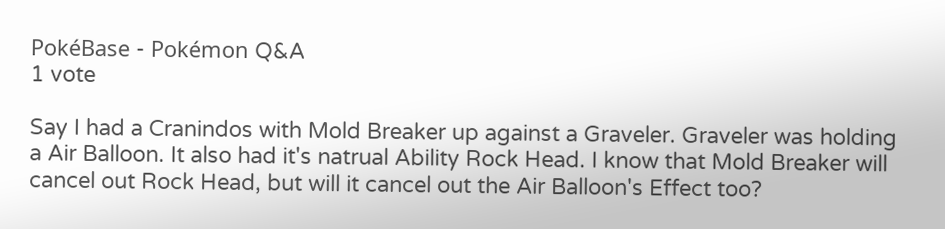PokéBase - Pokémon Q&A
1 vote

Say I had a Cranindos with Mold Breaker up against a Graveler. Graveler was holding a Air Balloon. It also had it's natrual Ability Rock Head. I know that Mold Breaker will cancel out Rock Head, but will it cancel out the Air Balloon's Effect too?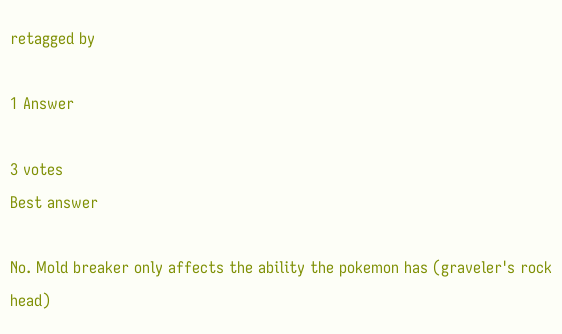retagged by

1 Answer

3 votes
Best answer

No. Mold breaker only affects the ability the pokemon has (graveler's rock head)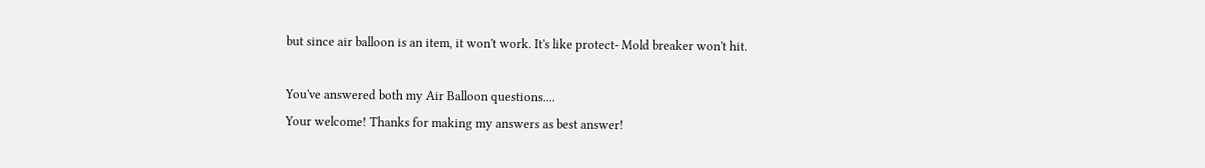but since air balloon is an item, it won't work. It's like protect- Mold breaker won't hit.

You've answered both my Air Balloon questions....
Your welcome! Thanks for making my answers as best answer!